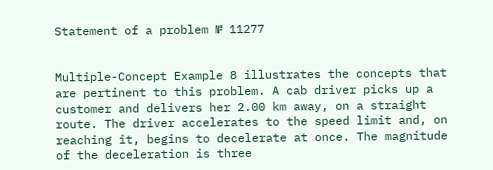Statement of a problem № 11277


Multiple-Concept Example 8 illustrates the concepts that are pertinent to this problem. A cab driver picks up a customer and delivers her 2.00 km away, on a straight route. The driver accelerates to the speed limit and, on reaching it, begins to decelerate at once. The magnitude of the deceleration is three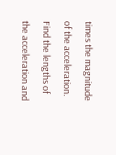times the magnitude of the acceleration. Find the lengths of the acceleration and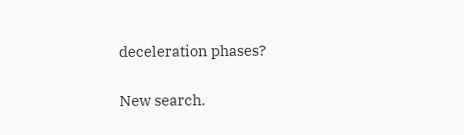deceleration phases?

New search.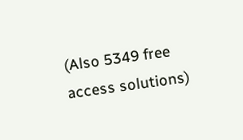(Also 5349 free access solutions)